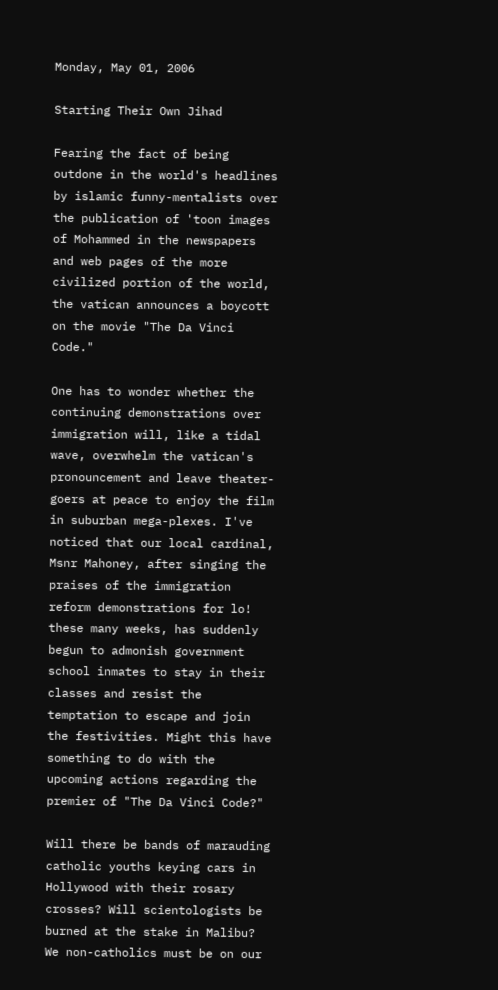Monday, May 01, 2006

Starting Their Own Jihad

Fearing the fact of being outdone in the world's headlines by islamic funny-mentalists over the publication of 'toon images of Mohammed in the newspapers and web pages of the more civilized portion of the world, the vatican announces a boycott on the movie "The Da Vinci Code."

One has to wonder whether the continuing demonstrations over immigration will, like a tidal wave, overwhelm the vatican's pronouncement and leave theater-goers at peace to enjoy the film in suburban mega-plexes. I've noticed that our local cardinal, Msnr Mahoney, after singing the praises of the immigration reform demonstrations for lo! these many weeks, has suddenly begun to admonish government school inmates to stay in their classes and resist the temptation to escape and join the festivities. Might this have something to do with the upcoming actions regarding the premier of "The Da Vinci Code?"

Will there be bands of marauding catholic youths keying cars in Hollywood with their rosary crosses? Will scientologists be burned at the stake in Malibu? We non-catholics must be on our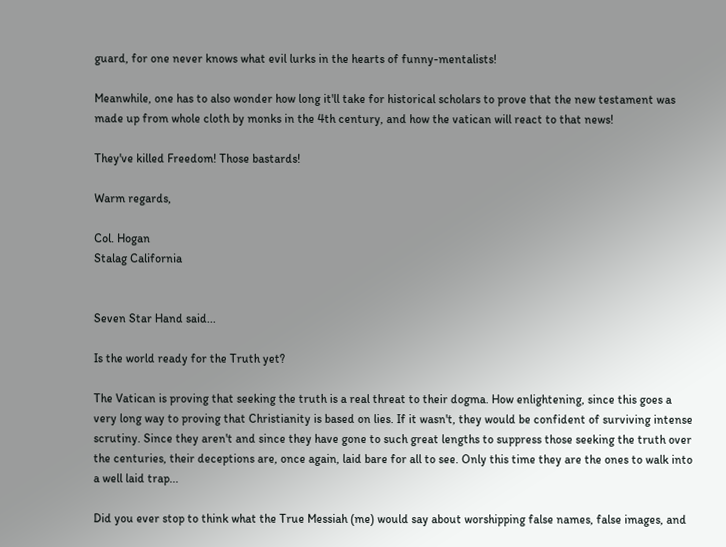guard, for one never knows what evil lurks in the hearts of funny-mentalists!

Meanwhile, one has to also wonder how long it'll take for historical scholars to prove that the new testament was made up from whole cloth by monks in the 4th century, and how the vatican will react to that news!

They've killed Freedom! Those bastards!

Warm regards,

Col. Hogan
Stalag California


Seven Star Hand said...

Is the world ready for the Truth yet?

The Vatican is proving that seeking the truth is a real threat to their dogma. How enlightening, since this goes a very long way to proving that Christianity is based on lies. If it wasn't, they would be confident of surviving intense scrutiny. Since they aren't and since they have gone to such great lengths to suppress those seeking the truth over the centuries, their deceptions are, once again, laid bare for all to see. Only this time they are the ones to walk into a well laid trap...

Did you ever stop to think what the True Messiah (me) would say about worshipping false names, false images, and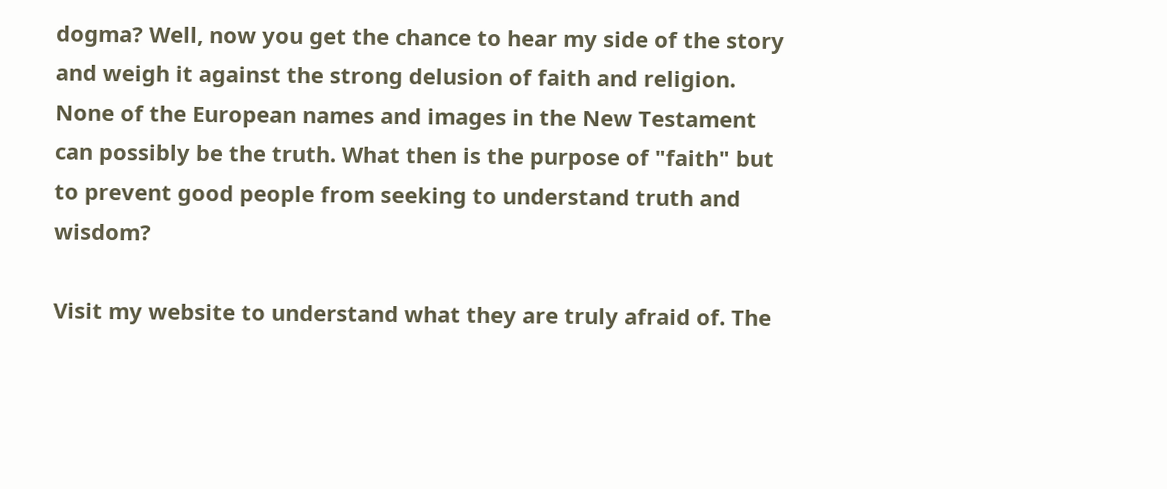dogma? Well, now you get the chance to hear my side of the story and weigh it against the strong delusion of faith and religion. None of the European names and images in the New Testament can possibly be the truth. What then is the purpose of "faith" but to prevent good people from seeking to understand truth and wisdom?

Visit my website to understand what they are truly afraid of. The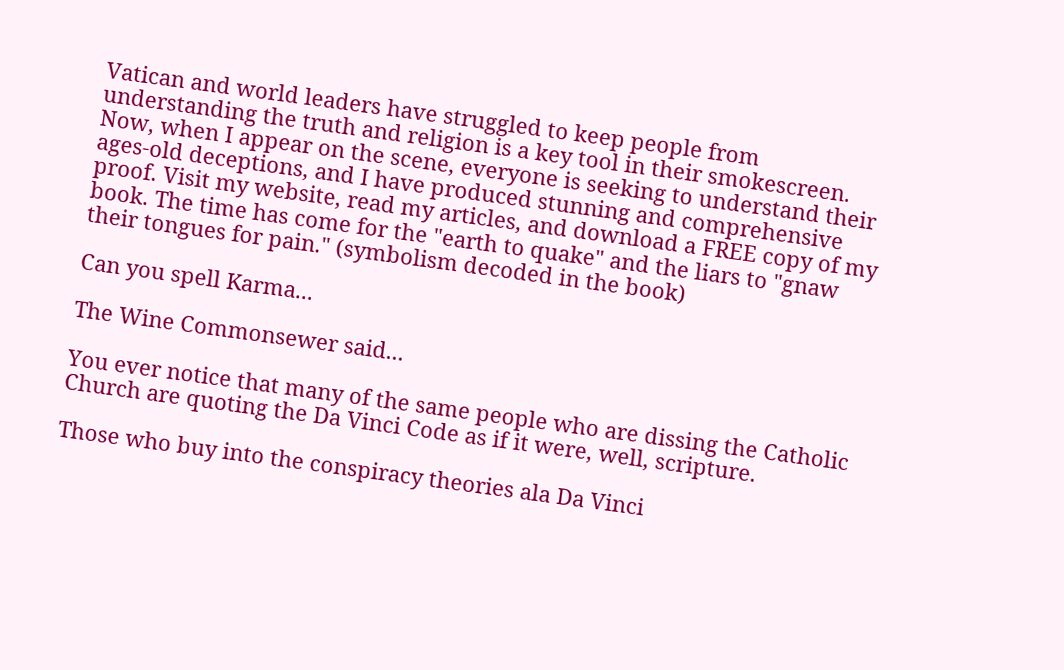Vatican and world leaders have struggled to keep people from understanding the truth and religion is a key tool in their smokescreen. Now, when I appear on the scene, everyone is seeking to understand their ages-old deceptions, and I have produced stunning and comprehensive proof. Visit my website, read my articles, and download a FREE copy of my book. The time has come for the "earth to quake" and the liars to "gnaw their tongues for pain." (symbolism decoded in the book)

Can you spell Karma...

The Wine Commonsewer said...

You ever notice that many of the same people who are dissing the Catholic Church are quoting the Da Vinci Code as if it were, well, scripture.

Those who buy into the conspiracy theories ala Da Vinci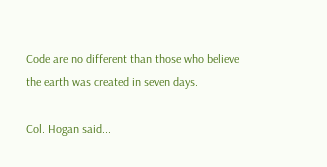Code are no different than those who believe the earth was created in seven days.

Col. Hogan said...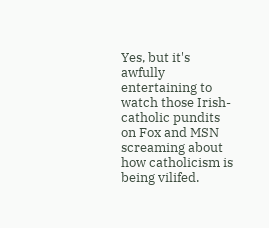Yes, but it's awfully entertaining to watch those Irish-catholic pundits on Fox and MSN screaming about how catholicism is being vilifed.